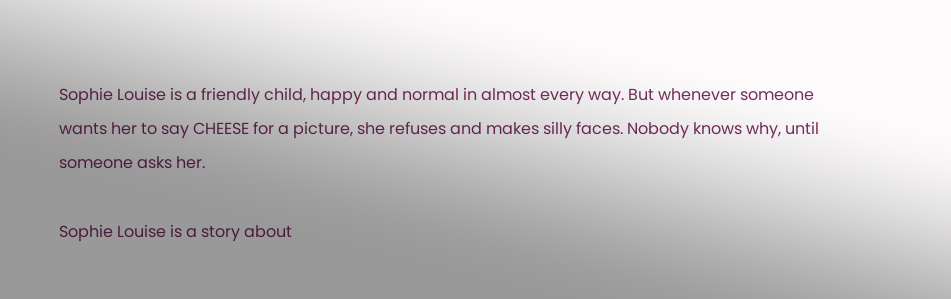Sophie Louise is a friendly child, happy and normal in almost every way. But whenever someone wants her to say CHEESE for a picture, she refuses and makes silly faces. Nobody knows why, until someone asks her.

Sophie Louise is a story about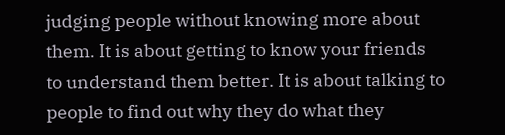judging people without knowing more about them. It is about getting to know your friends to understand them better. It is about talking to people to find out why they do what they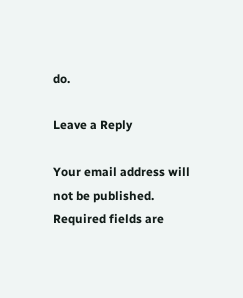do.

Leave a Reply

Your email address will not be published. Required fields are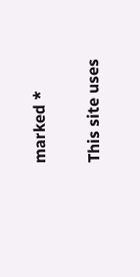marked *

This site uses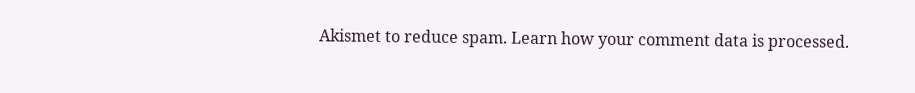Akismet to reduce spam. Learn how your comment data is processed.